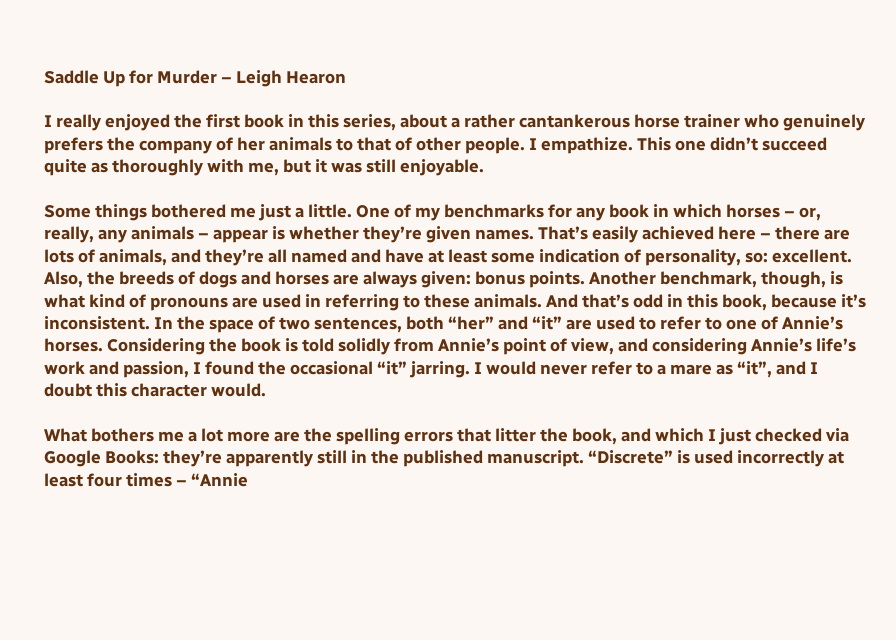Saddle Up for Murder – Leigh Hearon

I really enjoyed the first book in this series, about a rather cantankerous horse trainer who genuinely prefers the company of her animals to that of other people. I empathize. This one didn’t succeed quite as thoroughly with me, but it was still enjoyable.

Some things bothered me just a little. One of my benchmarks for any book in which horses – or, really, any animals – appear is whether they’re given names. That’s easily achieved here – there are lots of animals, and they’re all named and have at least some indication of personality, so: excellent. Also, the breeds of dogs and horses are always given: bonus points. Another benchmark, though, is what kind of pronouns are used in referring to these animals. And that’s odd in this book, because it’s inconsistent. In the space of two sentences, both “her” and “it” are used to refer to one of Annie’s horses. Considering the book is told solidly from Annie’s point of view, and considering Annie’s life’s work and passion, I found the occasional “it” jarring. I would never refer to a mare as “it”, and I doubt this character would.

What bothers me a lot more are the spelling errors that litter the book, and which I just checked via Google Books: they’re apparently still in the published manuscript. “Discrete” is used incorrectly at least four times – “Annie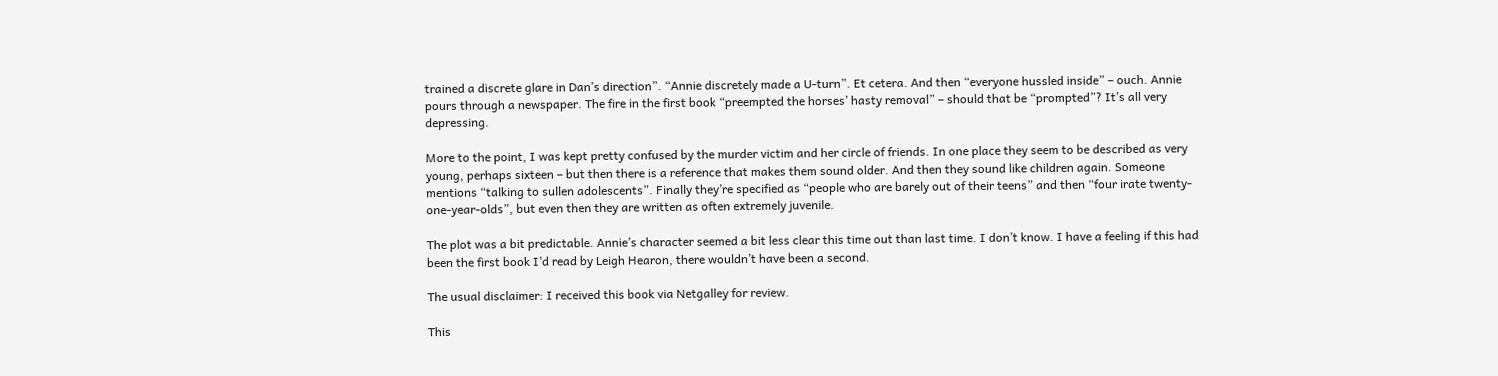trained a discrete glare in Dan’s direction”. “Annie discretely made a U-turn”. Et cetera. And then “everyone hussled inside” – ouch. Annie pours through a newspaper. The fire in the first book “preempted the horses’ hasty removal” – should that be “prompted”? It’s all very depressing.

More to the point, I was kept pretty confused by the murder victim and her circle of friends. In one place they seem to be described as very young, perhaps sixteen – but then there is a reference that makes them sound older. And then they sound like children again. Someone mentions “talking to sullen adolescents”. Finally they’re specified as “people who are barely out of their teens” and then “four irate twenty-one-year-olds”, but even then they are written as often extremely juvenile.

The plot was a bit predictable. Annie’s character seemed a bit less clear this time out than last time. I don’t know. I have a feeling if this had been the first book I’d read by Leigh Hearon, there wouldn’t have been a second.

The usual disclaimer: I received this book via Netgalley for review.

This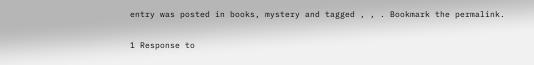entry was posted in books, mystery and tagged , , . Bookmark the permalink.

1 Response to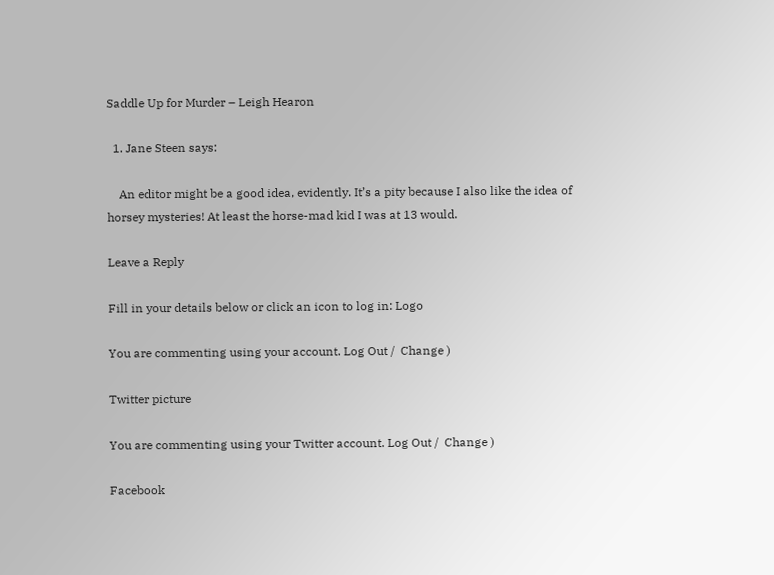Saddle Up for Murder – Leigh Hearon

  1. Jane Steen says:

    An editor might be a good idea, evidently. It’s a pity because I also like the idea of horsey mysteries! At least the horse-mad kid I was at 13 would.

Leave a Reply

Fill in your details below or click an icon to log in: Logo

You are commenting using your account. Log Out /  Change )

Twitter picture

You are commenting using your Twitter account. Log Out /  Change )

Facebook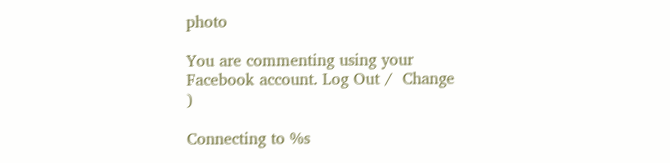photo

You are commenting using your Facebook account. Log Out /  Change )

Connecting to %s